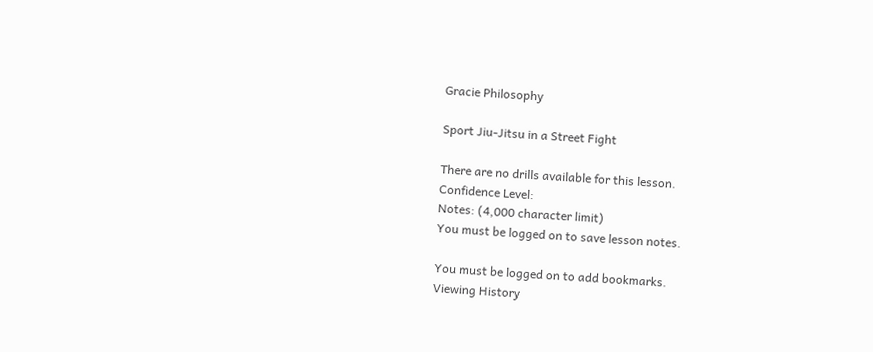Gracie Philosophy

Sport Jiu-Jitsu in a Street Fight

There are no drills available for this lesson.
Confidence Level:
Notes: (4,000 character limit)
You must be logged on to save lesson notes.

You must be logged on to add bookmarks.
Viewing History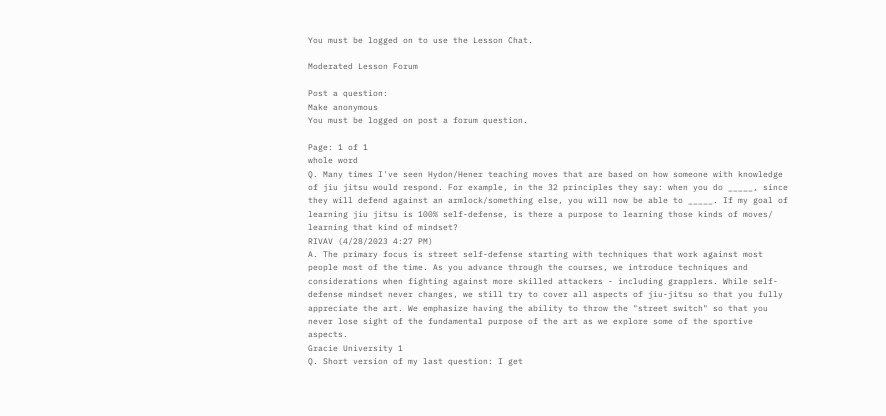You must be logged on to use the Lesson Chat.

Moderated Lesson Forum

Post a question:
Make anonymous
You must be logged on post a forum question.

Page: 1 of 1
whole word
Q. Many times I've seen Hydon/Hener teaching moves that are based on how someone with knowledge of jiu jitsu would respond. For example, in the 32 principles they say: when you do _____, since they will defend against an armlock/something else, you will now be able to _____. If my goal of learning jiu jitsu is 100% self-defense, is there a purpose to learning those kinds of moves/ learning that kind of mindset?
RIVAV (4/28/2023 4:27 PM)
A. The primary focus is street self-defense starting with techniques that work against most people most of the time. As you advance through the courses, we introduce techniques and considerations when fighting against more skilled attackers - including grapplers. While self-defense mindset never changes, we still try to cover all aspects of jiu-jitsu so that you fully appreciate the art. We emphasize having the ability to throw the "street switch" so that you never lose sight of the fundamental purpose of the art as we explore some of the sportive aspects.
Gracie University 1
Q. Short version of my last question: I get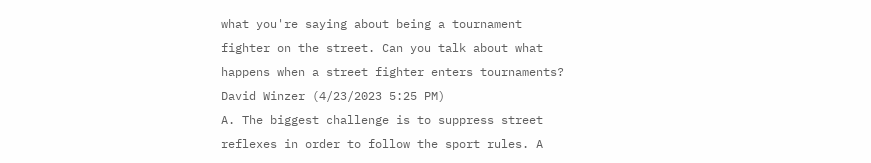what you're saying about being a tournament fighter on the street. Can you talk about what happens when a street fighter enters tournaments?
David Winzer (4/23/2023 5:25 PM)
A. The biggest challenge is to suppress street reflexes in order to follow the sport rules. A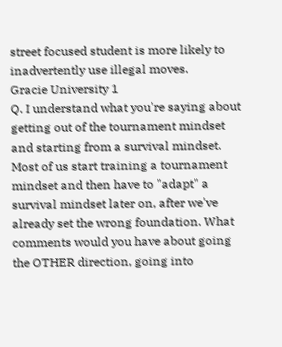street focused student is more likely to inadvertently use illegal moves.
Gracie University 1
Q. I understand what you're saying about getting out of the tournament mindset and starting from a survival mindset. Most of us start training a tournament mindset and then have to "adapt" a survival mindset later on, after we've already set the wrong foundation. What comments would you have about going the OTHER direction, going into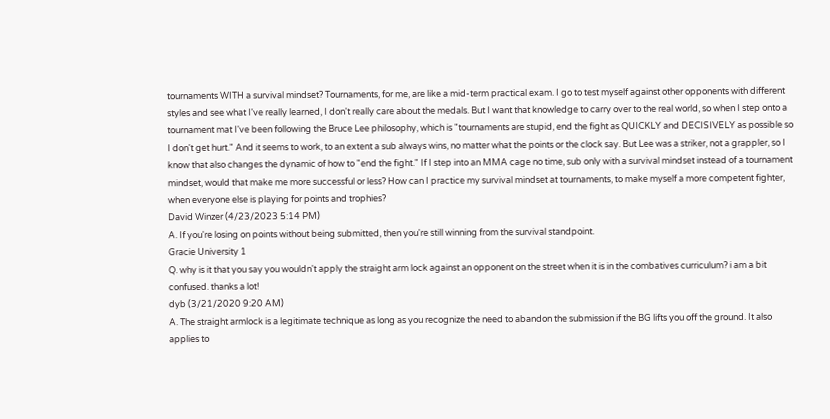tournaments WITH a survival mindset? Tournaments, for me, are like a mid-term practical exam. I go to test myself against other opponents with different styles and see what I've really learned, I don't really care about the medals. But I want that knowledge to carry over to the real world, so when I step onto a tournament mat I've been following the Bruce Lee philosophy, which is "tournaments are stupid, end the fight as QUICKLY and DECISIVELY as possible so I don't get hurt." And it seems to work, to an extent a sub always wins, no matter what the points or the clock say. But Lee was a striker, not a grappler, so I know that also changes the dynamic of how to "end the fight." If I step into an MMA cage no time, sub only with a survival mindset instead of a tournament mindset, would that make me more successful or less? How can I practice my survival mindset at tournaments, to make myself a more competent fighter, when everyone else is playing for points and trophies?
David Winzer (4/23/2023 5:14 PM)
A. If you're losing on points without being submitted, then you're still winning from the survival standpoint.
Gracie University 1
Q. why is it that you say you wouldn't apply the straight arm lock against an opponent on the street when it is in the combatives curriculum? i am a bit confused. thanks a lot!
dyb (3/21/2020 9:20 AM)
A. The straight armlock is a legitimate technique as long as you recognize the need to abandon the submission if the BG lifts you off the ground. It also applies to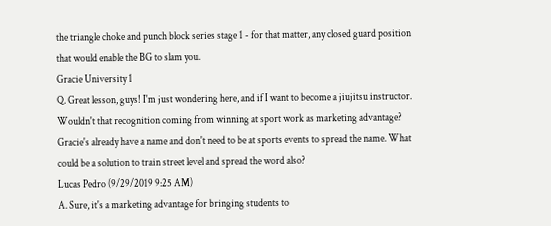the triangle choke and punch block series stage 1 - for that matter, any closed guard position that would enable the BG to slam you.
Gracie University 1
Q. Great lesson, guys! I'm just wondering here, and if I want to become a jiujitsu instructor. Wouldn't that recognition coming from winning at sport work as marketing advantage? Gracie's already have a name and don't need to be at sports events to spread the name. What could be a solution to train street level and spread the word also?
Lucas Pedro (9/29/2019 9:25 AM)
A. Sure, it's a marketing advantage for bringing students to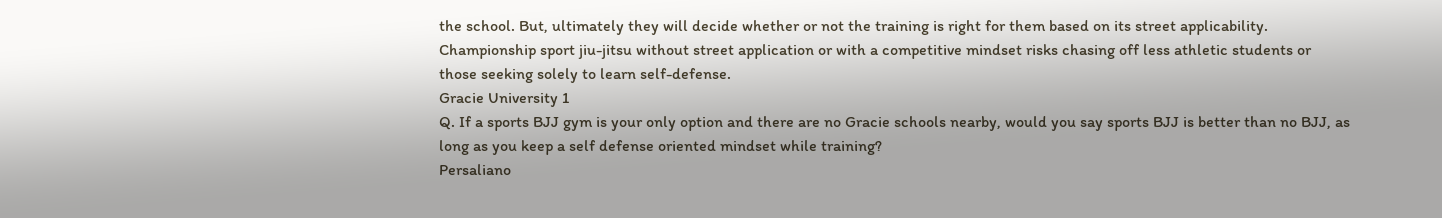the school. But, ultimately they will decide whether or not the training is right for them based on its street applicability. Championship sport jiu-jitsu without street application or with a competitive mindset risks chasing off less athletic students or those seeking solely to learn self-defense.
Gracie University 1
Q. If a sports BJJ gym is your only option and there are no Gracie schools nearby, would you say sports BJJ is better than no BJJ, as long as you keep a self defense oriented mindset while training?
Persaliano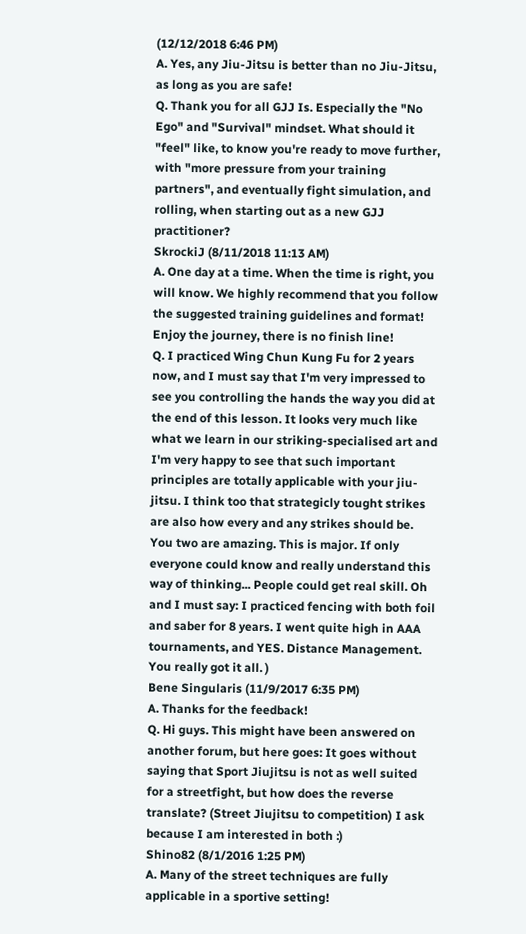(12/12/2018 6:46 PM)
A. Yes, any Jiu-Jitsu is better than no Jiu-Jitsu, as long as you are safe!
Q. Thank you for all GJJ Is. Especially the "No Ego" and "Survival" mindset. What should it "feel" like, to know you're ready to move further, with "more pressure from your training partners", and eventually fight simulation, and rolling, when starting out as a new GJJ practitioner?
SkrockiJ (8/11/2018 11:13 AM)
A. One day at a time. When the time is right, you will know. We highly recommend that you follow the suggested training guidelines and format! Enjoy the journey, there is no finish line!
Q. I practiced Wing Chun Kung Fu for 2 years now, and I must say that I'm very impressed to see you controlling the hands the way you did at the end of this lesson. It looks very much like what we learn in our striking-specialised art and I'm very happy to see that such important principles are totally applicable with your jiu-jitsu. I think too that strategicly tought strikes are also how every and any strikes should be. You two are amazing. This is major. If only everyone could know and really understand this way of thinking... People could get real skill. Oh and I must say: I practiced fencing with both foil and saber for 8 years. I went quite high in AAA tournaments, and YES. Distance Management. You really got it all. )
Bene Singularis (11/9/2017 6:35 PM)
A. Thanks for the feedback!
Q. Hi guys. This might have been answered on another forum, but here goes: It goes without saying that Sport Jiujitsu is not as well suited for a streetfight, but how does the reverse translate? (Street Jiujitsu to competition) I ask because I am interested in both :)
Shino82 (8/1/2016 1:25 PM)
A. Many of the street techniques are fully applicable in a sportive setting!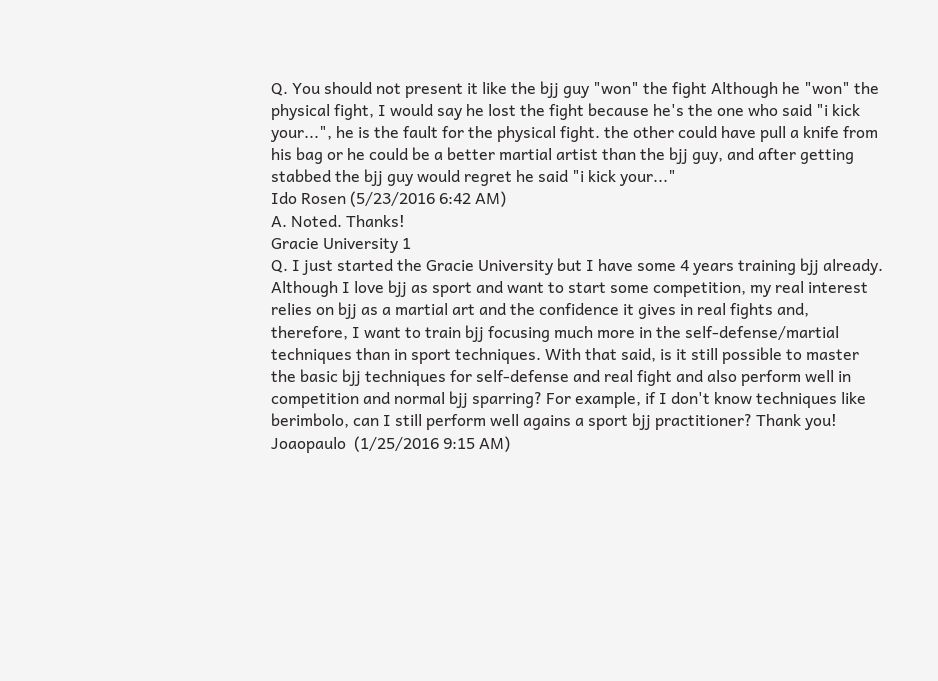Q. You should not present it like the bjj guy "won" the fight Although he "won" the physical fight, I would say he lost the fight because he's the one who said "i kick your...", he is the fault for the physical fight. the other could have pull a knife from his bag or he could be a better martial artist than the bjj guy, and after getting stabbed the bjj guy would regret he said "i kick your..."
Ido Rosen (5/23/2016 6:42 AM)
A. Noted. Thanks!
Gracie University 1
Q. I just started the Gracie University but I have some 4 years training bjj already. Although I love bjj as sport and want to start some competition, my real interest relies on bjj as a martial art and the confidence it gives in real fights and, therefore, I want to train bjj focusing much more in the self-defense/martial techniques than in sport techniques. With that said, is it still possible to master the basic bjj techniques for self-defense and real fight and also perform well in competition and normal bjj sparring? For example, if I don't know techniques like berimbolo, can I still perform well agains a sport bjj practitioner? Thank you!
Joaopaulo  (1/25/2016 9:15 AM)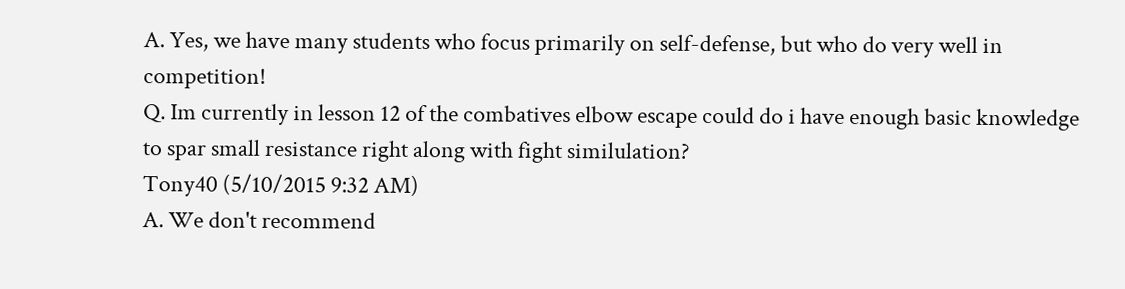A. Yes, we have many students who focus primarily on self-defense, but who do very well in competition!
Q. Im currently in lesson 12 of the combatives elbow escape could do i have enough basic knowledge to spar small resistance right along with fight similulation?
Tony40 (5/10/2015 9:32 AM)
A. We don't recommend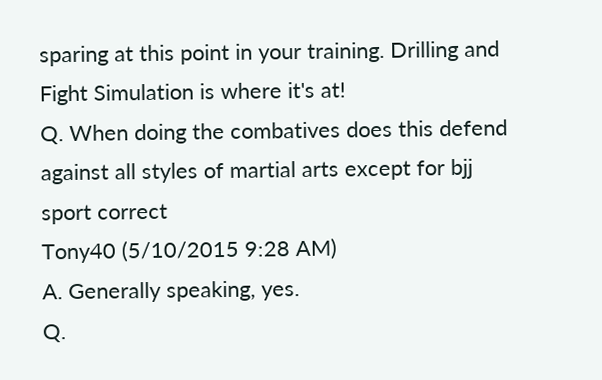sparing at this point in your training. Drilling and Fight Simulation is where it's at!
Q. When doing the combatives does this defend against all styles of martial arts except for bjj sport correct
Tony40 (5/10/2015 9:28 AM)
A. Generally speaking, yes.
Q.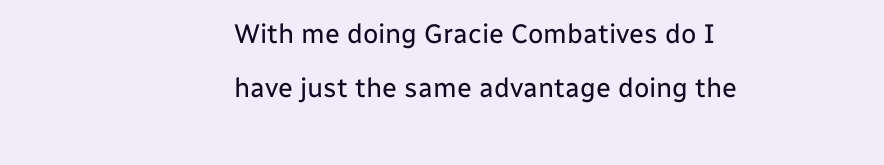With me doing Gracie Combatives do I have just the same advantage doing the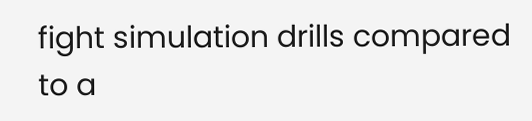fight simulation drills compared to a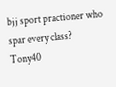bjj sport practioner who spar every class?
Tony40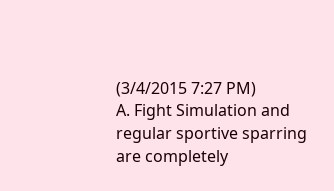(3/4/2015 7:27 PM)
A. Fight Simulation and regular sportive sparring are completely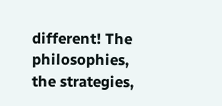different! The philosophies, the strategies,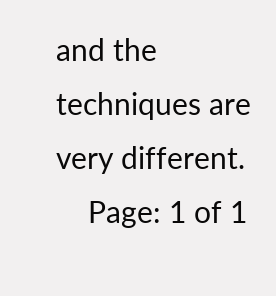and the techniques are very different.
    Page: 1 of 1